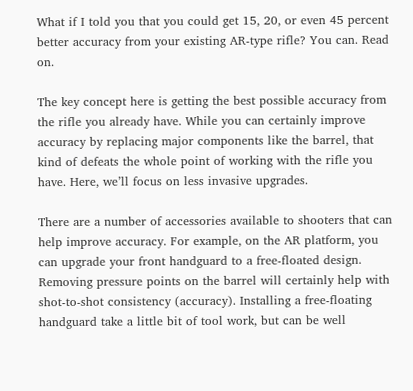What if I told you that you could get 15, 20, or even 45 percent better accuracy from your existing AR-type rifle? You can. Read on.

The key concept here is getting the best possible accuracy from the rifle you already have. While you can certainly improve accuracy by replacing major components like the barrel, that kind of defeats the whole point of working with the rifle you have. Here, we’ll focus on less invasive upgrades.

There are a number of accessories available to shooters that can help improve accuracy. For example, on the AR platform, you can upgrade your front handguard to a free-floated design. Removing pressure points on the barrel will certainly help with shot-to-shot consistency (accuracy). Installing a free-floating handguard take a little bit of tool work, but can be well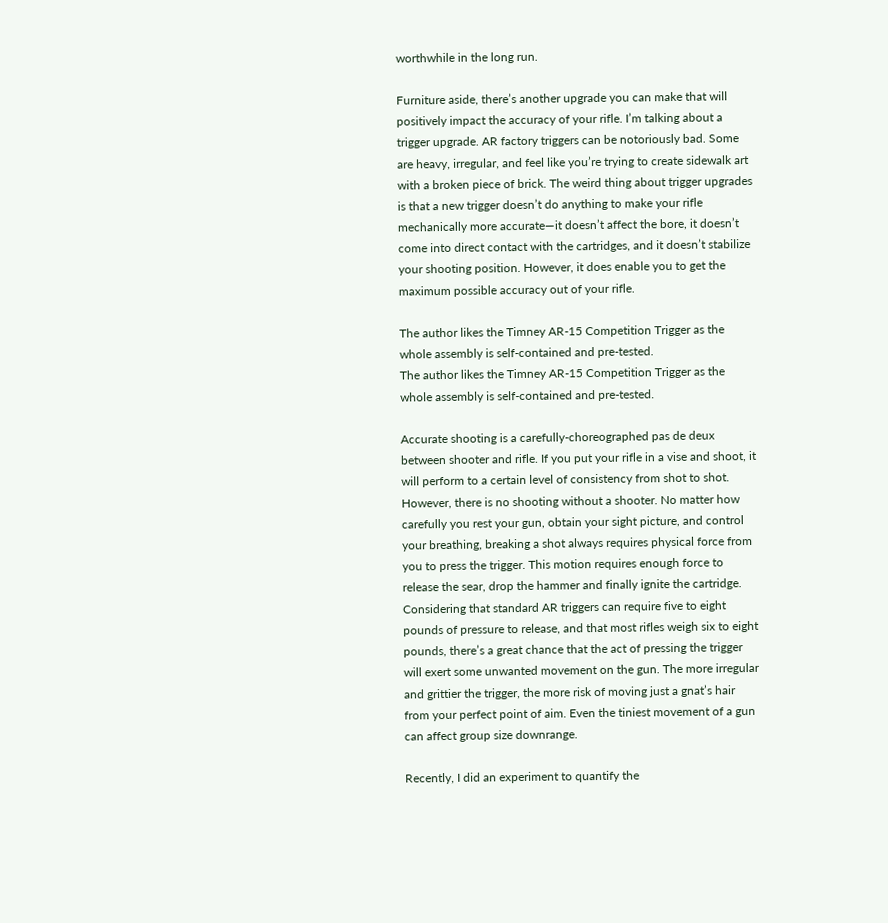worthwhile in the long run.

Furniture aside, there’s another upgrade you can make that will positively impact the accuracy of your rifle. I’m talking about a trigger upgrade. AR factory triggers can be notoriously bad. Some are heavy, irregular, and feel like you’re trying to create sidewalk art with a broken piece of brick. The weird thing about trigger upgrades is that a new trigger doesn’t do anything to make your rifle mechanically more accurate—it doesn’t affect the bore, it doesn’t come into direct contact with the cartridges, and it doesn’t stabilize your shooting position. However, it does enable you to get the maximum possible accuracy out of your rifle.

The author likes the Timney AR-15 Competition Trigger as the whole assembly is self-contained and pre-tested.
The author likes the Timney AR-15 Competition Trigger as the whole assembly is self-contained and pre-tested.

Accurate shooting is a carefully-choreographed pas de deux between shooter and rifle. If you put your rifle in a vise and shoot, it will perform to a certain level of consistency from shot to shot. However, there is no shooting without a shooter. No matter how carefully you rest your gun, obtain your sight picture, and control your breathing, breaking a shot always requires physical force from you to press the trigger. This motion requires enough force to release the sear, drop the hammer and finally ignite the cartridge. Considering that standard AR triggers can require five to eight pounds of pressure to release, and that most rifles weigh six to eight pounds, there’s a great chance that the act of pressing the trigger will exert some unwanted movement on the gun. The more irregular and grittier the trigger, the more risk of moving just a gnat’s hair from your perfect point of aim. Even the tiniest movement of a gun can affect group size downrange.

Recently, I did an experiment to quantify the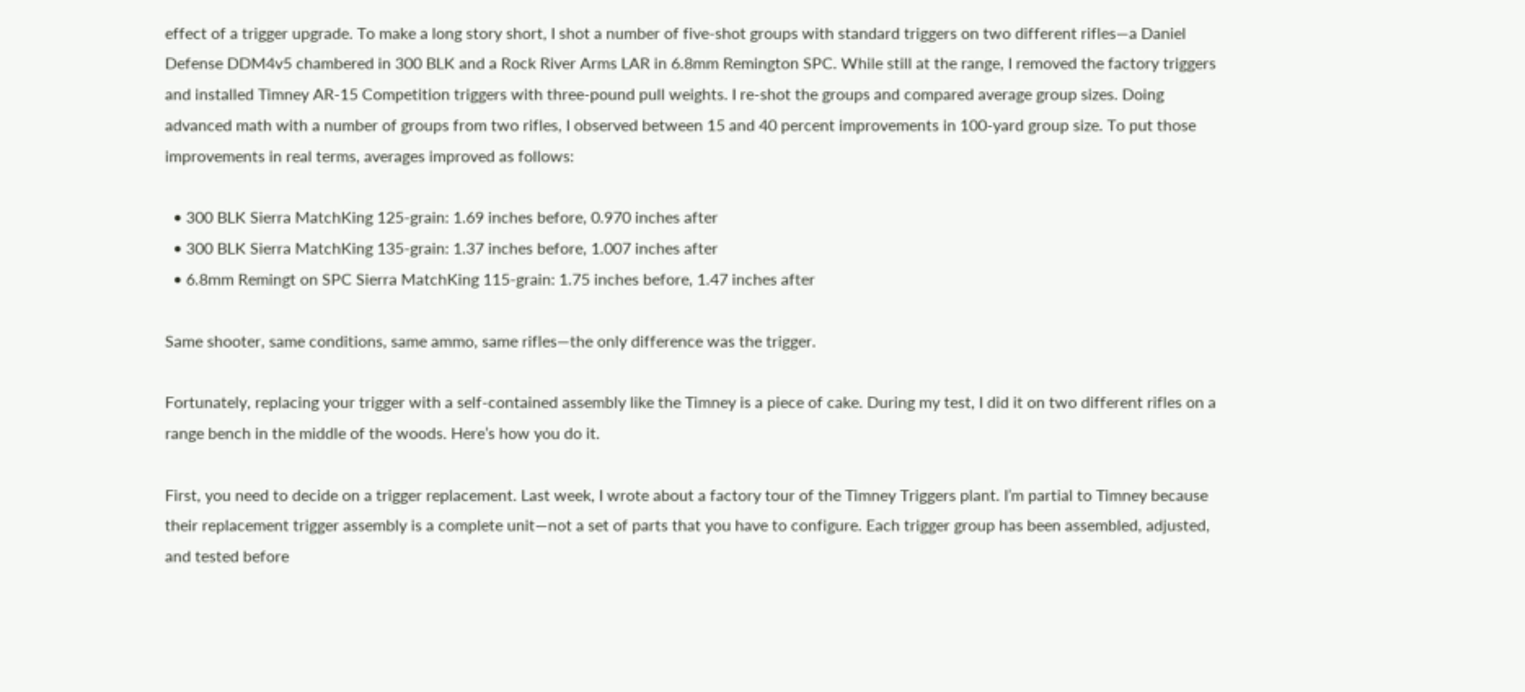effect of a trigger upgrade. To make a long story short, I shot a number of five-shot groups with standard triggers on two different rifles—a Daniel Defense DDM4v5 chambered in 300 BLK and a Rock River Arms LAR in 6.8mm Remington SPC. While still at the range, I removed the factory triggers and installed Timney AR-15 Competition triggers with three-pound pull weights. I re-shot the groups and compared average group sizes. Doing advanced math with a number of groups from two rifles, I observed between 15 and 40 percent improvements in 100-yard group size. To put those improvements in real terms, averages improved as follows:

  • 300 BLK Sierra MatchKing 125-grain: 1.69 inches before, 0.970 inches after
  • 300 BLK Sierra MatchKing 135-grain: 1.37 inches before, 1.007 inches after
  • 6.8mm Remingt on SPC Sierra MatchKing 115-grain: 1.75 inches before, 1.47 inches after

Same shooter, same conditions, same ammo, same rifles—the only difference was the trigger.

Fortunately, replacing your trigger with a self-contained assembly like the Timney is a piece of cake. During my test, I did it on two different rifles on a range bench in the middle of the woods. Here’s how you do it.

First, you need to decide on a trigger replacement. Last week, I wrote about a factory tour of the Timney Triggers plant. I’m partial to Timney because their replacement trigger assembly is a complete unit—not a set of parts that you have to configure. Each trigger group has been assembled, adjusted, and tested before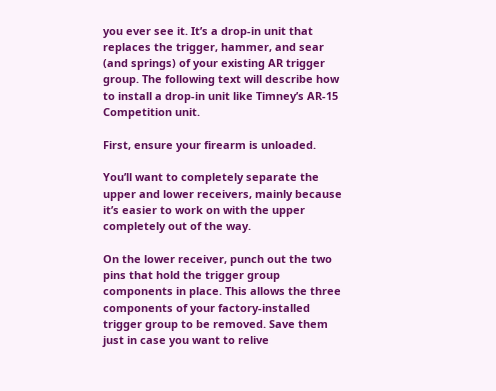you ever see it. It’s a drop-in unit that replaces the trigger, hammer, and sear (and springs) of your existing AR trigger group. The following text will describe how to install a drop-in unit like Timney’s AR-15 Competition unit.

First, ensure your firearm is unloaded.

You’ll want to completely separate the upper and lower receivers, mainly because it’s easier to work on with the upper completely out of the way.

On the lower receiver, punch out the two pins that hold the trigger group components in place. This allows the three components of your factory-installed trigger group to be removed. Save them just in case you want to relive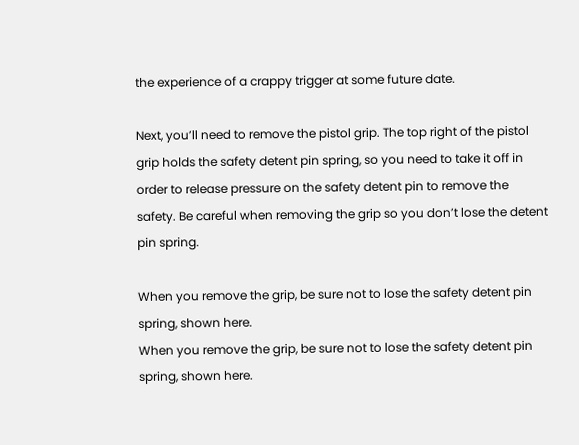the experience of a crappy trigger at some future date.

Next, you’ll need to remove the pistol grip. The top right of the pistol grip holds the safety detent pin spring, so you need to take it off in order to release pressure on the safety detent pin to remove the safety. Be careful when removing the grip so you don’t lose the detent pin spring.

When you remove the grip, be sure not to lose the safety detent pin spring, shown here.
When you remove the grip, be sure not to lose the safety detent pin spring, shown here.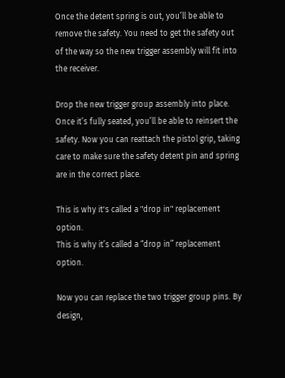Once the detent spring is out, you’ll be able to remove the safety. You need to get the safety out of the way so the new trigger assembly will fit into the receiver.

Drop the new trigger group assembly into place. Once it’s fully seated, you’ll be able to reinsert the safety. Now you can reattach the pistol grip, taking care to make sure the safety detent pin and spring are in the correct place.

This is why it's called a "drop in" replacement option.
This is why it’s called a “drop in” replacement option.

Now you can replace the two trigger group pins. By design,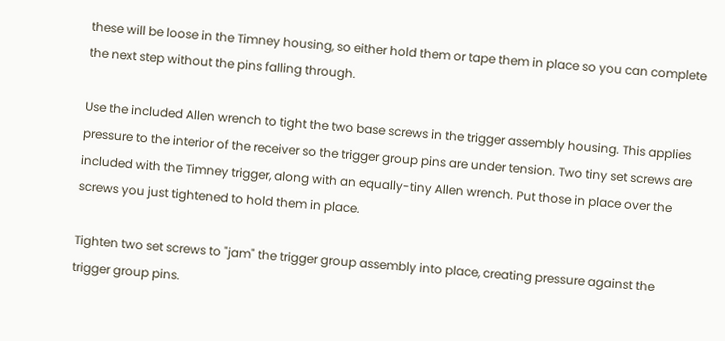these will be loose in the Timney housing, so either hold them or tape them in place so you can complete the next step without the pins falling through.

Use the included Allen wrench to tight the two base screws in the trigger assembly housing. This applies pressure to the interior of the receiver so the trigger group pins are under tension. Two tiny set screws are included with the Timney trigger, along with an equally-tiny Allen wrench. Put those in place over the screws you just tightened to hold them in place.

Tighten two set screws to "jam" the trigger group assembly into place, creating pressure against the trigger group pins.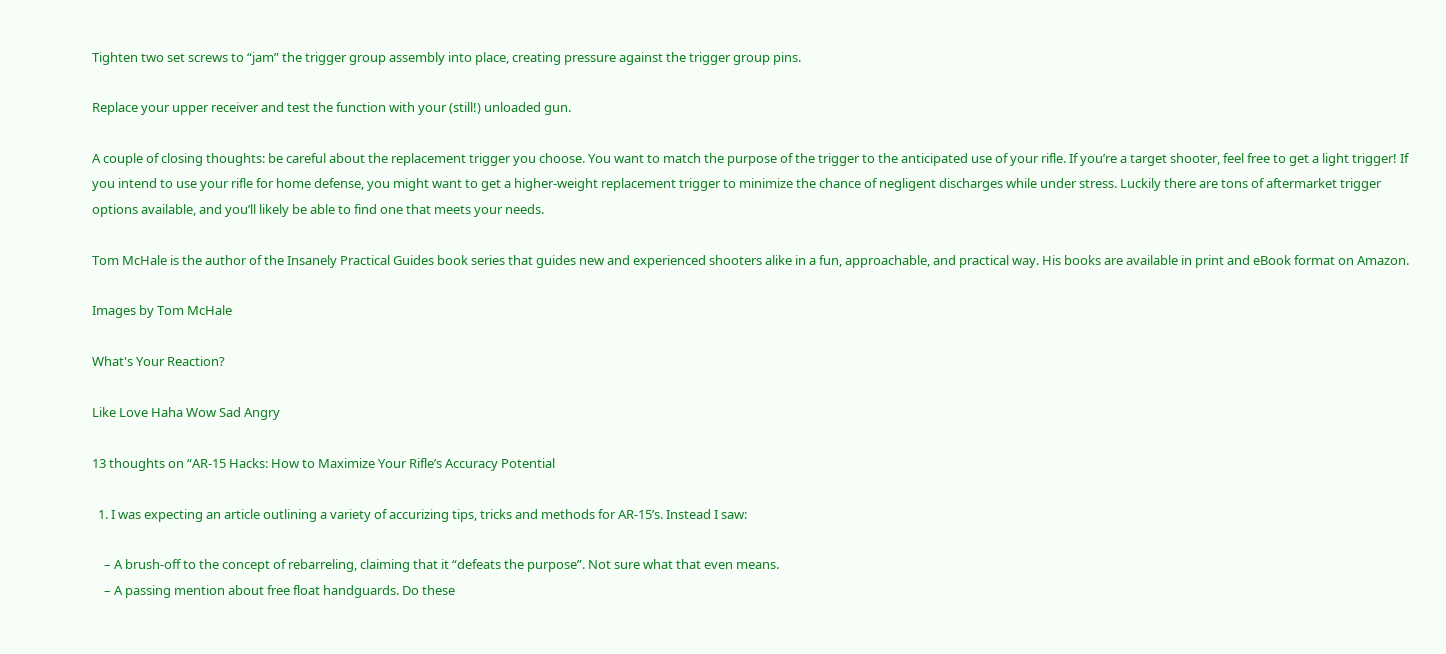Tighten two set screws to “jam” the trigger group assembly into place, creating pressure against the trigger group pins.

Replace your upper receiver and test the function with your (still!) unloaded gun.

A couple of closing thoughts: be careful about the replacement trigger you choose. You want to match the purpose of the trigger to the anticipated use of your rifle. If you’re a target shooter, feel free to get a light trigger! If you intend to use your rifle for home defense, you might want to get a higher-weight replacement trigger to minimize the chance of negligent discharges while under stress. Luckily there are tons of aftermarket trigger options available, and you’ll likely be able to find one that meets your needs.

Tom McHale is the author of the Insanely Practical Guides book series that guides new and experienced shooters alike in a fun, approachable, and practical way. His books are available in print and eBook format on Amazon.

Images by Tom McHale

What's Your Reaction?

Like Love Haha Wow Sad Angry

13 thoughts on “AR-15 Hacks: How to Maximize Your Rifle’s Accuracy Potential

  1. I was expecting an article outlining a variety of accurizing tips, tricks and methods for AR-15’s. Instead I saw:

    – A brush-off to the concept of rebarreling, claiming that it “defeats the purpose”. Not sure what that even means.
    – A passing mention about free float handguards. Do these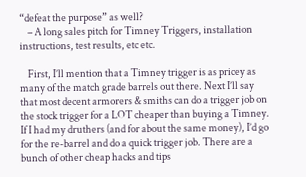“defeat the purpose” as well?
    – A long sales pitch for Timney Triggers, installation instructions, test results, etc etc.

    First, I’ll mention that a Timney trigger is as pricey as many of the match grade barrels out there. Next I’ll say that most decent armorers & smiths can do a trigger job on the stock trigger for a LOT cheaper than buying a Timney. If I had my druthers (and for about the same money), I’d go for the re-barrel and do a quick trigger job. There are a bunch of other cheap hacks and tips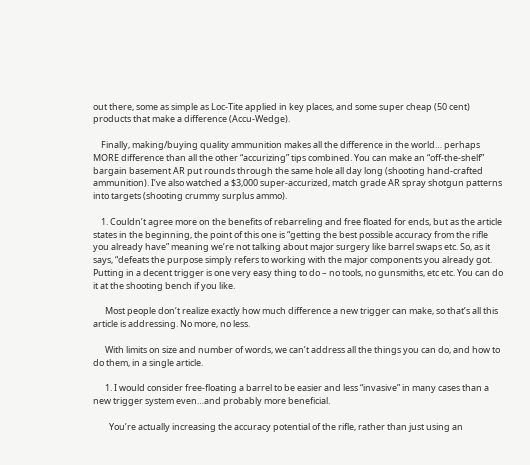out there, some as simple as Loc-Tite applied in key places, and some super cheap (50 cent) products that make a difference (Accu-Wedge).

    Finally, making/buying quality ammunition makes all the difference in the world… perhaps MORE difference than all the other “accurizing” tips combined. You can make an “off-the-shelf” bargain basement AR put rounds through the same hole all day long (shooting hand-crafted ammunition). I’ve also watched a $3,000 super-accurized, match grade AR spray shotgun patterns into targets (shooting crummy surplus ammo).

    1. Couldn’t agree more on the benefits of rebarreling and free floated for ends, but as the article states in the beginning, the point of this one is “getting the best possible accuracy from the rifle you already have” meaning we’re not talking about major surgery like barrel swaps etc. So, as it says, “defeats the purpose simply refers to working with the major components you already got. Putting in a decent trigger is one very easy thing to do – no tools, no gunsmiths, etc etc. You can do it at the shooting bench if you like.

      Most people don’t realize exactly how much difference a new trigger can make, so that’s all this article is addressing. No more, no less.

      With limits on size and number of words, we can’t address all the things you can do, and how to do them, in a single article.

      1. I would consider free-floating a barrel to be easier and less “invasive” in many cases than a new trigger system even…and probably more beneficial.

        You’re actually increasing the accuracy potential of the rifle, rather than just using an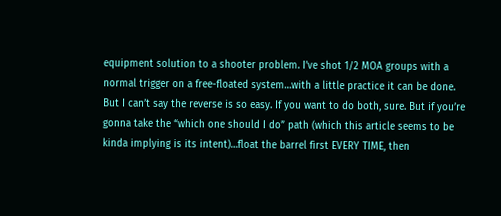equipment solution to a shooter problem. I’ve shot 1/2 MOA groups with a normal trigger on a free-floated system…with a little practice it can be done. But I can’t say the reverse is so easy. If you want to do both, sure. But if you’re gonna take the “which one should I do” path (which this article seems to be kinda implying is its intent)…float the barrel first EVERY TIME, then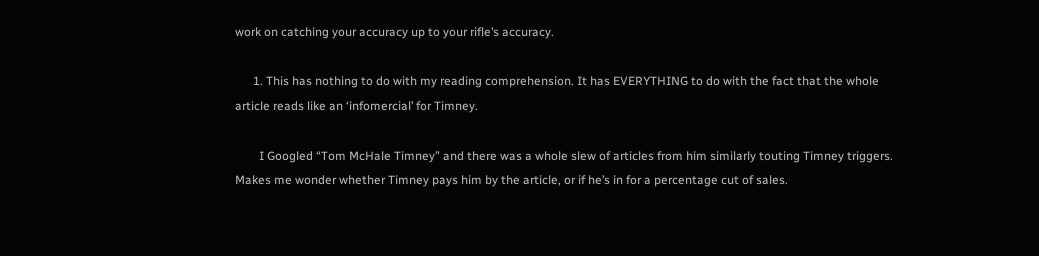work on catching your accuracy up to your rifle’s accuracy.

      1. This has nothing to do with my reading comprehension. It has EVERYTHING to do with the fact that the whole article reads like an ‘infomercial’ for Timney.

        I Googled “Tom McHale Timney” and there was a whole slew of articles from him similarly touting Timney triggers. Makes me wonder whether Timney pays him by the article, or if he’s in for a percentage cut of sales.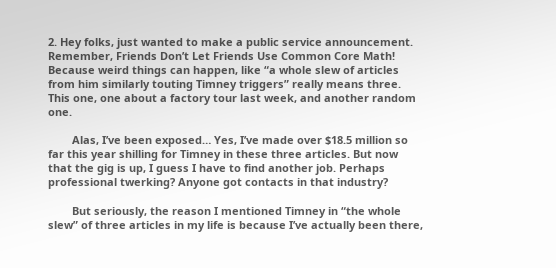2. Hey folks, just wanted to make a public service announcement. Remember, Friends Don’t Let Friends Use Common Core Math! Because weird things can happen, like “a whole slew of articles from him similarly touting Timney triggers” really means three. This one, one about a factory tour last week, and another random one.

        Alas, I’ve been exposed… Yes, I’ve made over $18.5 million so far this year shilling for Timney in these three articles. But now that the gig is up, I guess I have to find another job. Perhaps professional twerking? Anyone got contacts in that industry?

        But seriously, the reason I mentioned Timney in “the whole slew” of three articles in my life is because I’ve actually been there,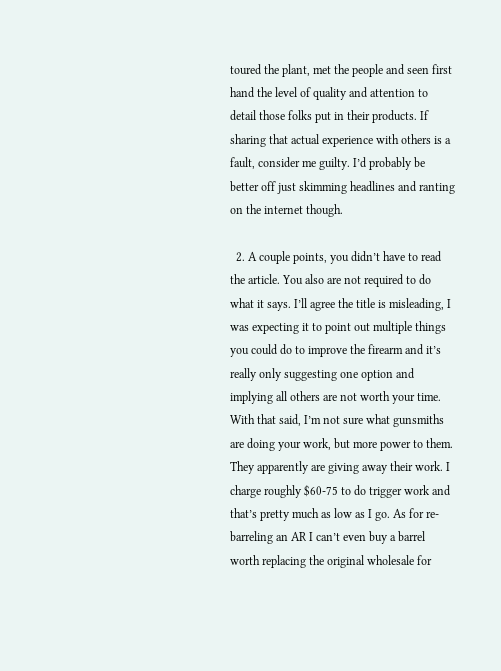toured the plant, met the people and seen first hand the level of quality and attention to detail those folks put in their products. If sharing that actual experience with others is a fault, consider me guilty. I’d probably be better off just skimming headlines and ranting on the internet though.

  2. A couple points, you didn’t have to read the article. You also are not required to do what it says. I’ll agree the title is misleading, I was expecting it to point out multiple things you could do to improve the firearm and it’s really only suggesting one option and implying all others are not worth your time. With that said, I’m not sure what gunsmiths are doing your work, but more power to them. They apparently are giving away their work. I charge roughly $60-75 to do trigger work and that’s pretty much as low as I go. As for re-barreling an AR I can’t even buy a barrel worth replacing the original wholesale for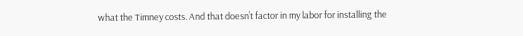what the Timney costs. And that doesn’t factor in my labor for installing the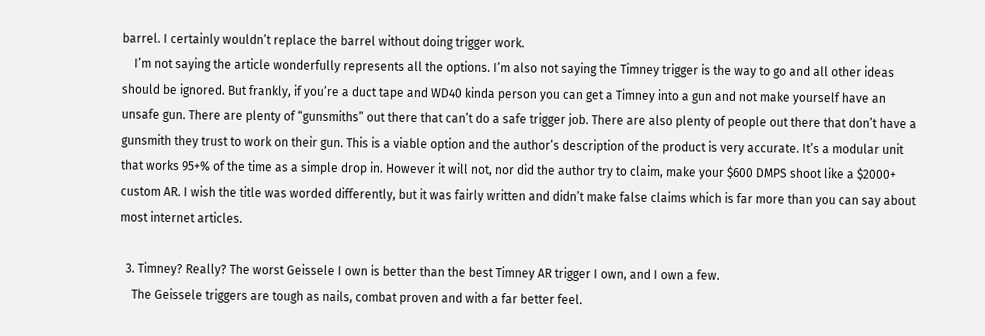barrel. I certainly wouldn’t replace the barrel without doing trigger work.
    I’m not saying the article wonderfully represents all the options. I’m also not saying the Timney trigger is the way to go and all other ideas should be ignored. But frankly, if you’re a duct tape and WD40 kinda person you can get a Timney into a gun and not make yourself have an unsafe gun. There are plenty of “gunsmiths” out there that can’t do a safe trigger job. There are also plenty of people out there that don’t have a gunsmith they trust to work on their gun. This is a viable option and the author’s description of the product is very accurate. It’s a modular unit that works 95+% of the time as a simple drop in. However it will not, nor did the author try to claim, make your $600 DMPS shoot like a $2000+ custom AR. I wish the title was worded differently, but it was fairly written and didn’t make false claims which is far more than you can say about most internet articles.

  3. Timney? Really? The worst Geissele I own is better than the best Timney AR trigger I own, and I own a few.
    The Geissele triggers are tough as nails, combat proven and with a far better feel.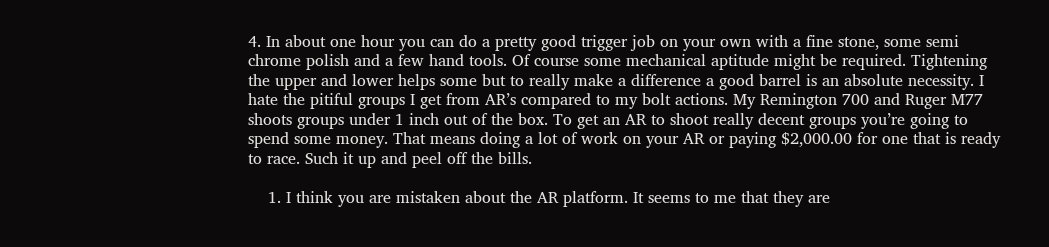4. In about one hour you can do a pretty good trigger job on your own with a fine stone, some semi chrome polish and a few hand tools. Of course some mechanical aptitude might be required. Tightening the upper and lower helps some but to really make a difference a good barrel is an absolute necessity. I hate the pitiful groups I get from AR’s compared to my bolt actions. My Remington 700 and Ruger M77 shoots groups under 1 inch out of the box. To get an AR to shoot really decent groups you’re going to spend some money. That means doing a lot of work on your AR or paying $2,000.00 for one that is ready to race. Such it up and peel off the bills.

    1. I think you are mistaken about the AR platform. It seems to me that they are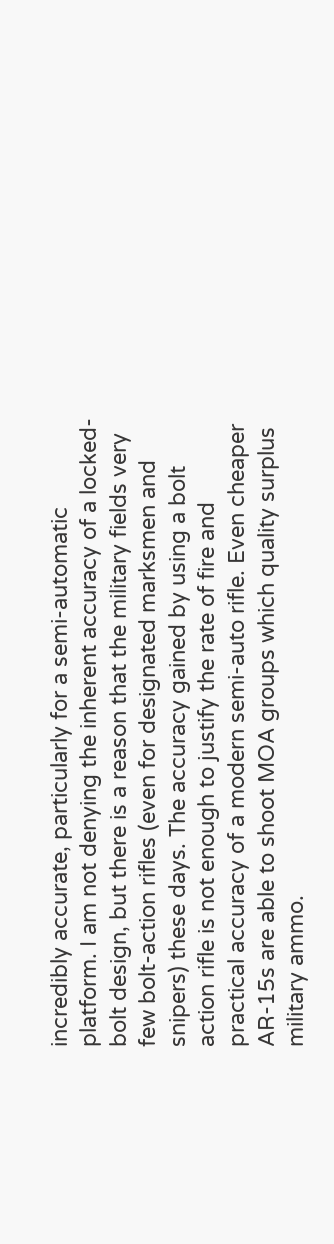incredibly accurate, particularly for a semi-automatic platform. I am not denying the inherent accuracy of a locked-bolt design, but there is a reason that the military fields very few bolt-action rifles (even for designated marksmen and snipers) these days. The accuracy gained by using a bolt action rifle is not enough to justify the rate of fire and practical accuracy of a modern semi-auto rifle. Even cheaper AR-15s are able to shoot MOA groups which quality surplus military ammo.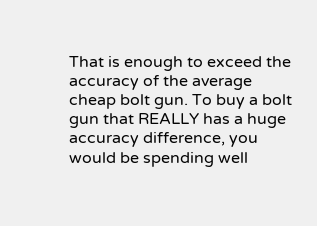That is enough to exceed the accuracy of the average cheap bolt gun. To buy a bolt gun that REALLY has a huge accuracy difference, you would be spending well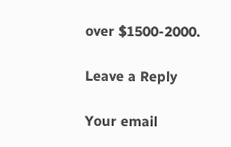over $1500-2000.

Leave a Reply

Your email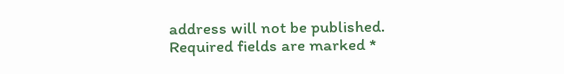address will not be published. Required fields are marked *